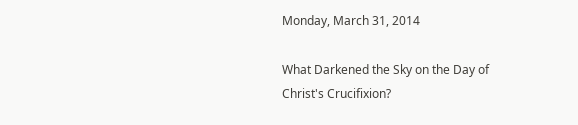Monday, March 31, 2014

What Darkened the Sky on the Day of Christ's Crucifixion?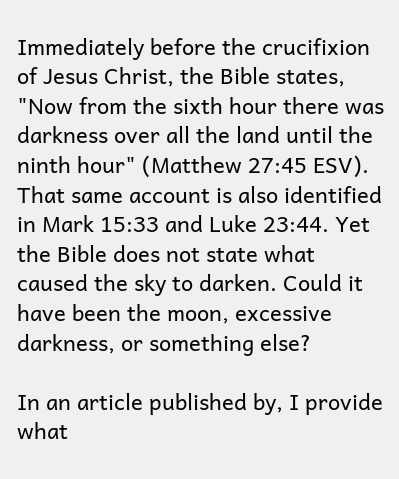Immediately before the crucifixion of Jesus Christ, the Bible states, "Now from the sixth hour there was darkness over all the land until the ninth hour" (Matthew 27:45 ESV). That same account is also identified in Mark 15:33 and Luke 23:44. Yet the Bible does not state what caused the sky to darken. Could it have been the moon, excessive darkness, or something else?

In an article published by, I provide what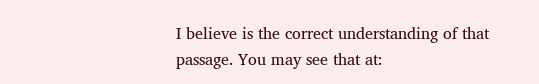I believe is the correct understanding of that passage. You may see that at: